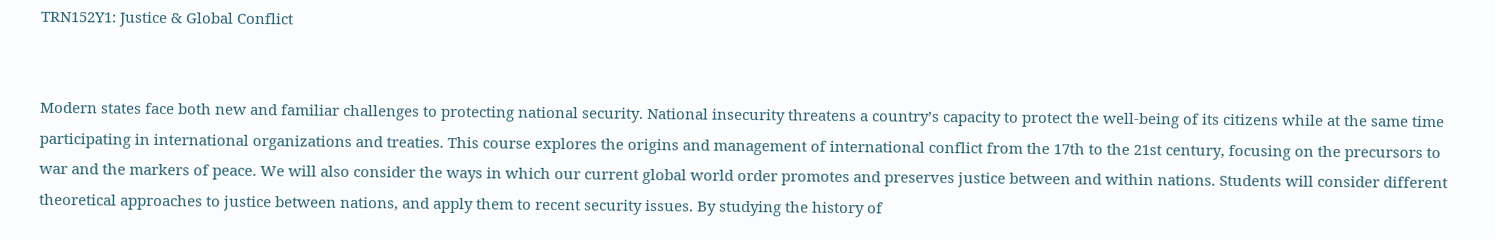TRN152Y1: Justice & Global Conflict


Modern states face both new and familiar challenges to protecting national security. National insecurity threatens a country’s capacity to protect the well-being of its citizens while at the same time participating in international organizations and treaties. This course explores the origins and management of international conflict from the 17th to the 21st century, focusing on the precursors to war and the markers of peace. We will also consider the ways in which our current global world order promotes and preserves justice between and within nations. Students will consider different theoretical approaches to justice between nations, and apply them to recent security issues. By studying the history of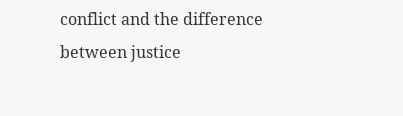conflict and the difference between justice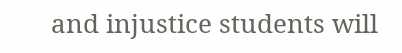and injustice students will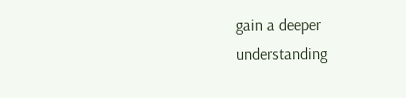gain a deeper understanding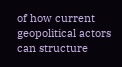of how current geopolitical actors can structure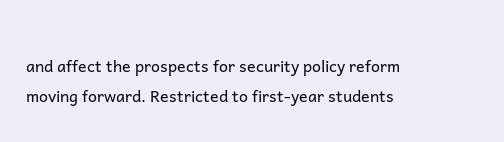and affect the prospects for security policy reform moving forward. Restricted to first-year students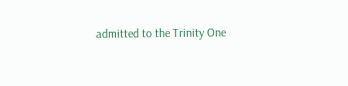admitted to the Trinity One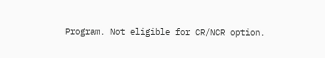Program. Not eligible for CR/NCR option.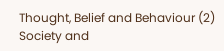Thought, Belief and Behaviour (2)
Society and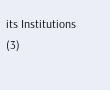its Institutions (3)